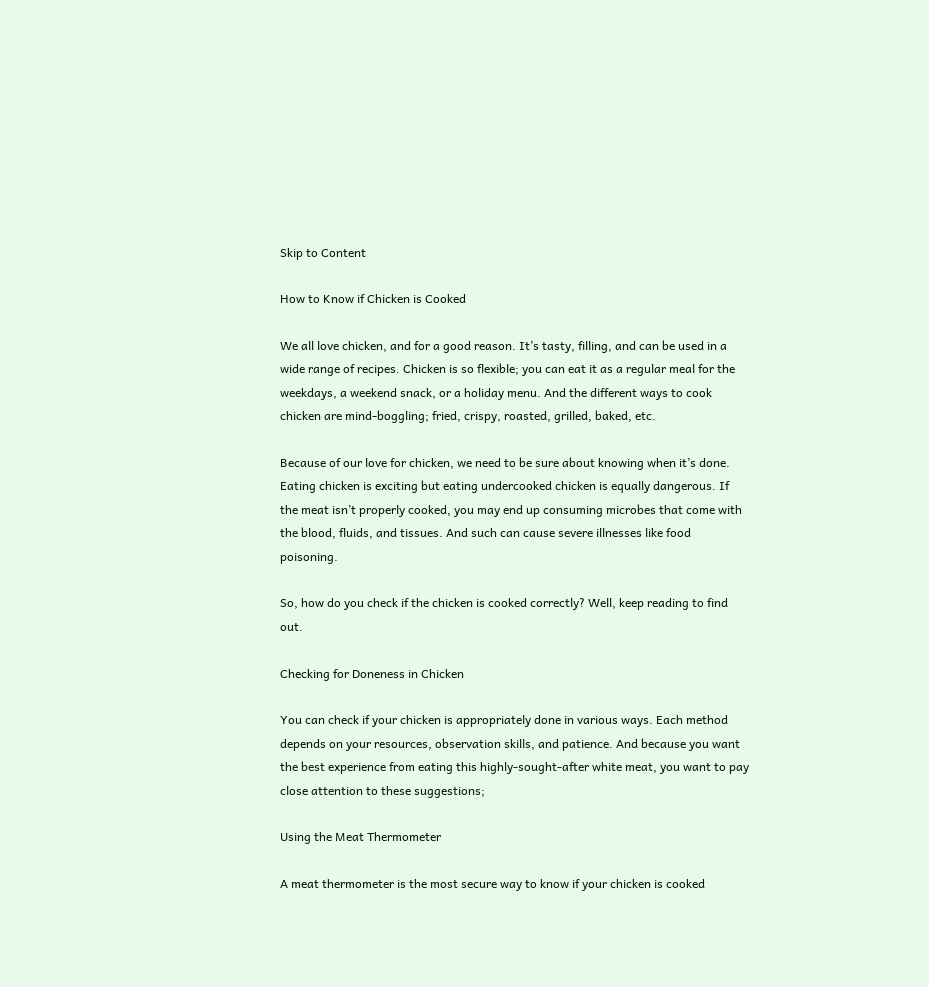Skip to Content

How to Know if Chicken is Cooked

We all love chicken, and for a good reason. It’s tasty, filling, and can be used in a wide range of recipes. Chicken is so flexible; you can eat it as a regular meal for the weekdays, a weekend snack, or a holiday menu. And the different ways to cook chicken are mind-boggling; fried, crispy, roasted, grilled, baked, etc.

Because of our love for chicken, we need to be sure about knowing when it’s done. Eating chicken is exciting but eating undercooked chicken is equally dangerous. If the meat isn’t properly cooked, you may end up consuming microbes that come with the blood, fluids, and tissues. And such can cause severe illnesses like food poisoning.

So, how do you check if the chicken is cooked correctly? Well, keep reading to find out.

Checking for Doneness in Chicken

You can check if your chicken is appropriately done in various ways. Each method depends on your resources, observation skills, and patience. And because you want the best experience from eating this highly-sought-after white meat, you want to pay close attention to these suggestions;

Using the Meat Thermometer

A meat thermometer is the most secure way to know if your chicken is cooked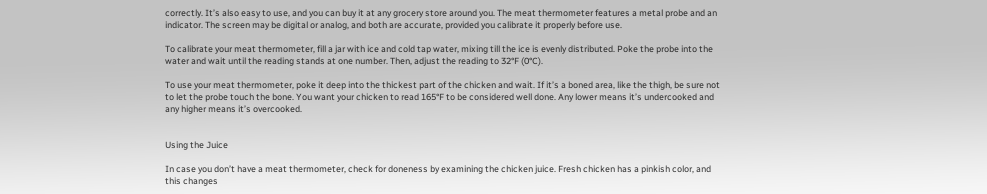correctly. It’s also easy to use, and you can buy it at any grocery store around you. The meat thermometer features a metal probe and an indicator. The screen may be digital or analog, and both are accurate, provided you calibrate it properly before use.

To calibrate your meat thermometer, fill a jar with ice and cold tap water, mixing till the ice is evenly distributed. Poke the probe into the water and wait until the reading stands at one number. Then, adjust the reading to 32°F (0°C).

To use your meat thermometer, poke it deep into the thickest part of the chicken and wait. If it’s a boned area, like the thigh, be sure not to let the probe touch the bone. You want your chicken to read 165°F to be considered well done. Any lower means it’s undercooked and any higher means it’s overcooked.


Using the Juice

In case you don’t have a meat thermometer, check for doneness by examining the chicken juice. Fresh chicken has a pinkish color, and this changes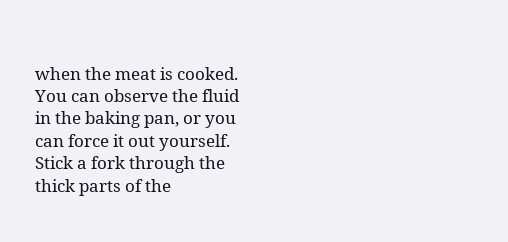when the meat is cooked. You can observe the fluid in the baking pan, or you can force it out yourself. Stick a fork through the thick parts of the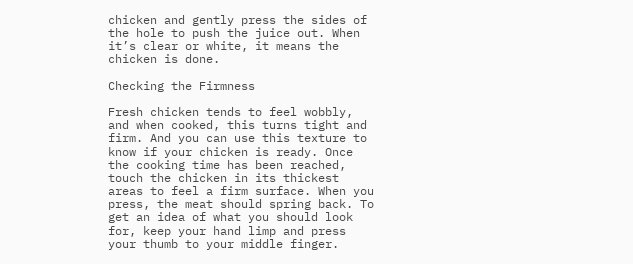chicken and gently press the sides of the hole to push the juice out. When it’s clear or white, it means the chicken is done.

Checking the Firmness

Fresh chicken tends to feel wobbly, and when cooked, this turns tight and firm. And you can use this texture to know if your chicken is ready. Once the cooking time has been reached, touch the chicken in its thickest areas to feel a firm surface. When you press, the meat should spring back. To get an idea of what you should look for, keep your hand limp and press your thumb to your middle finger.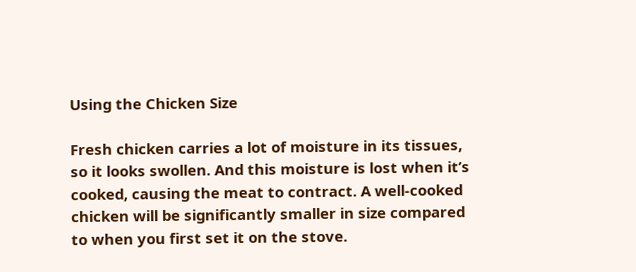Using the Chicken Size

Fresh chicken carries a lot of moisture in its tissues, so it looks swollen. And this moisture is lost when it’s cooked, causing the meat to contract. A well-cooked chicken will be significantly smaller in size compared to when you first set it on the stove.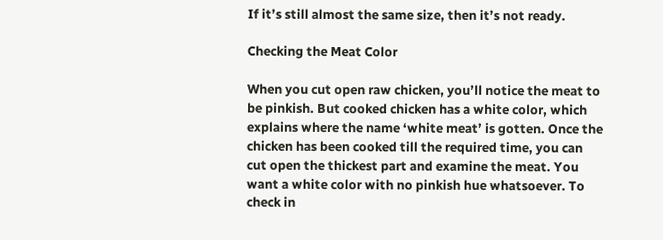If it’s still almost the same size, then it’s not ready.

Checking the Meat Color

When you cut open raw chicken, you’ll notice the meat to be pinkish. But cooked chicken has a white color, which explains where the name ‘white meat’ is gotten. Once the chicken has been cooked till the required time, you can cut open the thickest part and examine the meat. You want a white color with no pinkish hue whatsoever. To check in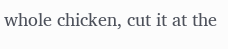whole chicken, cut it at the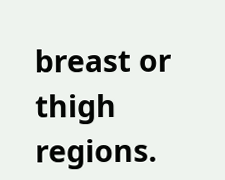breast or thigh regions.